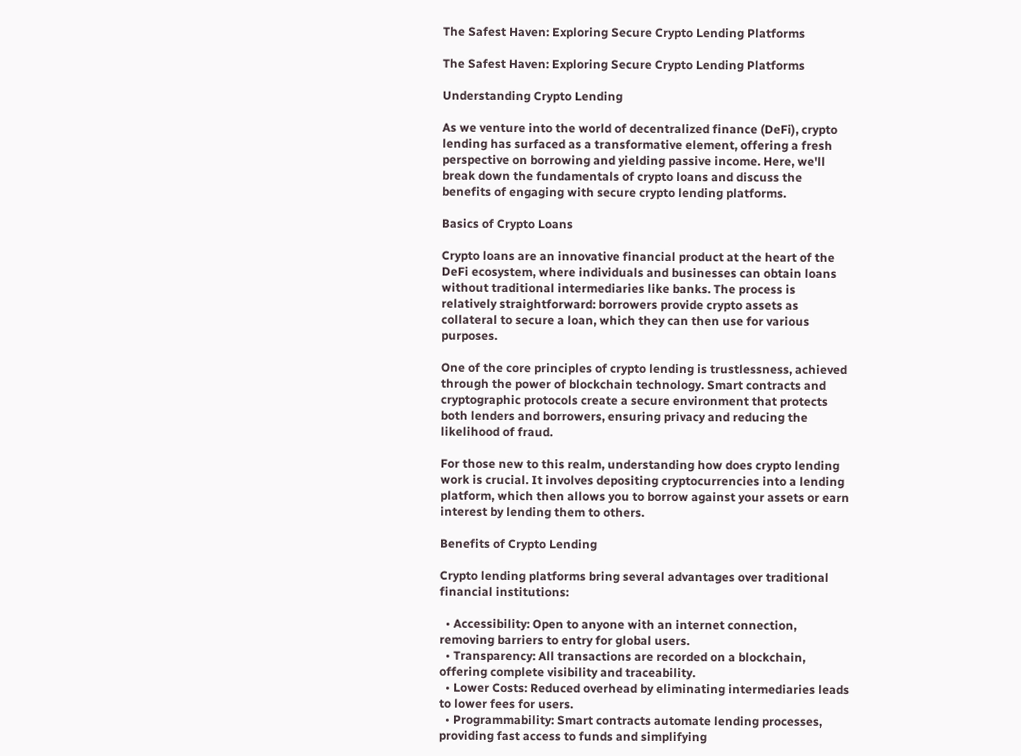The Safest Haven: Exploring Secure Crypto Lending Platforms

The Safest Haven: Exploring Secure Crypto Lending Platforms

Understanding Crypto Lending

As we venture into the world of decentralized finance (DeFi), crypto lending has surfaced as a transformative element, offering a fresh perspective on borrowing and yielding passive income. Here, we'll break down the fundamentals of crypto loans and discuss the benefits of engaging with secure crypto lending platforms.

Basics of Crypto Loans

Crypto loans are an innovative financial product at the heart of the DeFi ecosystem, where individuals and businesses can obtain loans without traditional intermediaries like banks. The process is relatively straightforward: borrowers provide crypto assets as collateral to secure a loan, which they can then use for various purposes.

One of the core principles of crypto lending is trustlessness, achieved through the power of blockchain technology. Smart contracts and cryptographic protocols create a secure environment that protects both lenders and borrowers, ensuring privacy and reducing the likelihood of fraud.

For those new to this realm, understanding how does crypto lending work is crucial. It involves depositing cryptocurrencies into a lending platform, which then allows you to borrow against your assets or earn interest by lending them to others.

Benefits of Crypto Lending

Crypto lending platforms bring several advantages over traditional financial institutions:

  • Accessibility: Open to anyone with an internet connection, removing barriers to entry for global users.
  • Transparency: All transactions are recorded on a blockchain, offering complete visibility and traceability.
  • Lower Costs: Reduced overhead by eliminating intermediaries leads to lower fees for users.
  • Programmability: Smart contracts automate lending processes, providing fast access to funds and simplifying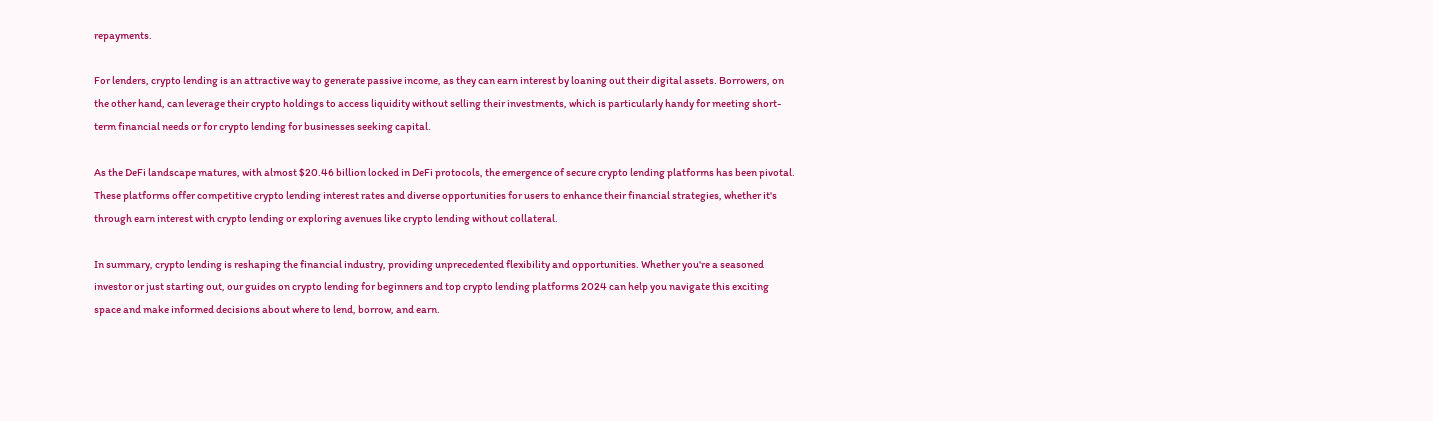repayments.

For lenders, crypto lending is an attractive way to generate passive income, as they can earn interest by loaning out their digital assets. Borrowers, on the other hand, can leverage their crypto holdings to access liquidity without selling their investments, which is particularly handy for meeting short-term financial needs or for crypto lending for businesses seeking capital.

As the DeFi landscape matures, with almost $20.46 billion locked in DeFi protocols, the emergence of secure crypto lending platforms has been pivotal. These platforms offer competitive crypto lending interest rates and diverse opportunities for users to enhance their financial strategies, whether it's through earn interest with crypto lending or exploring avenues like crypto lending without collateral.

In summary, crypto lending is reshaping the financial industry, providing unprecedented flexibility and opportunities. Whether you're a seasoned investor or just starting out, our guides on crypto lending for beginners and top crypto lending platforms 2024 can help you navigate this exciting space and make informed decisions about where to lend, borrow, and earn.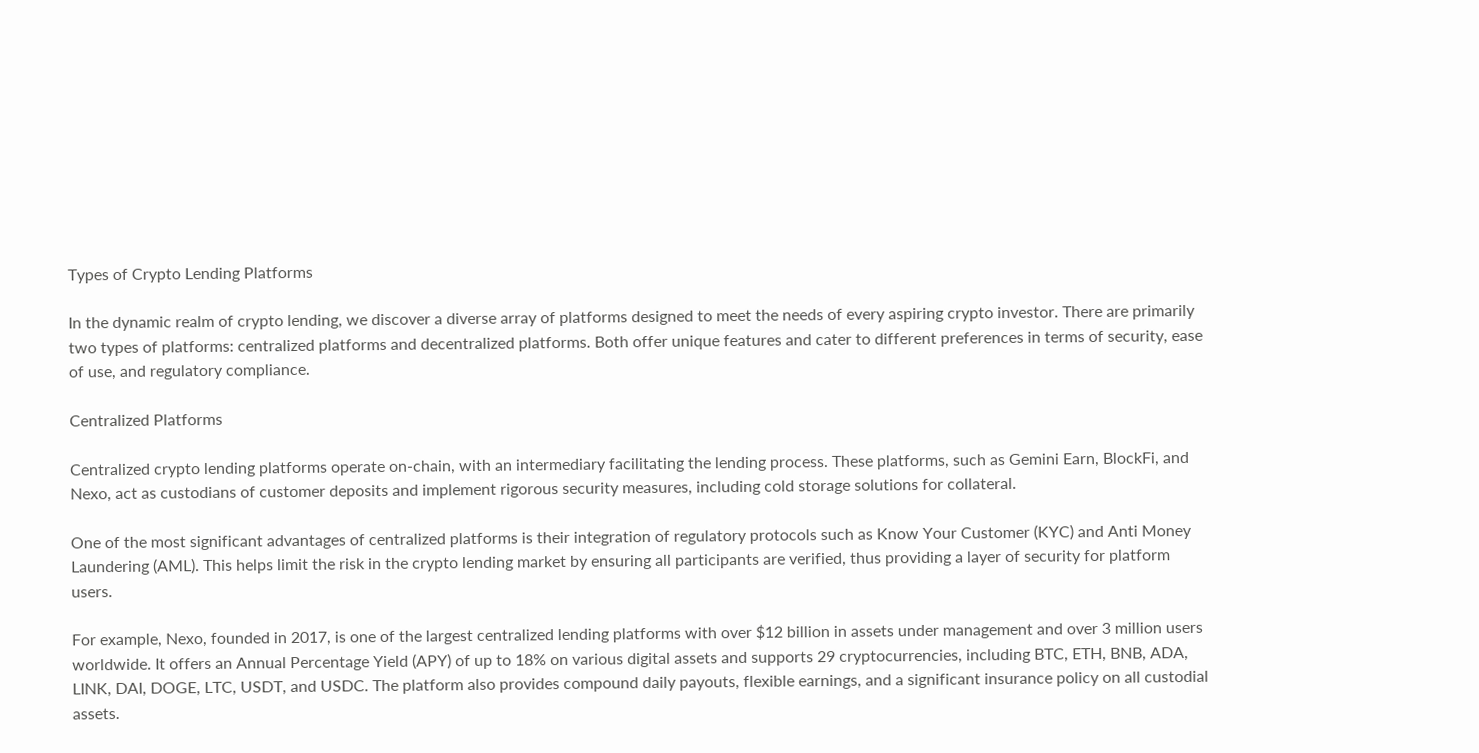Types of Crypto Lending Platforms

In the dynamic realm of crypto lending, we discover a diverse array of platforms designed to meet the needs of every aspiring crypto investor. There are primarily two types of platforms: centralized platforms and decentralized platforms. Both offer unique features and cater to different preferences in terms of security, ease of use, and regulatory compliance.

Centralized Platforms

Centralized crypto lending platforms operate on-chain, with an intermediary facilitating the lending process. These platforms, such as Gemini Earn, BlockFi, and Nexo, act as custodians of customer deposits and implement rigorous security measures, including cold storage solutions for collateral.

One of the most significant advantages of centralized platforms is their integration of regulatory protocols such as Know Your Customer (KYC) and Anti Money Laundering (AML). This helps limit the risk in the crypto lending market by ensuring all participants are verified, thus providing a layer of security for platform users.

For example, Nexo, founded in 2017, is one of the largest centralized lending platforms with over $12 billion in assets under management and over 3 million users worldwide. It offers an Annual Percentage Yield (APY) of up to 18% on various digital assets and supports 29 cryptocurrencies, including BTC, ETH, BNB, ADA, LINK, DAI, DOGE, LTC, USDT, and USDC. The platform also provides compound daily payouts, flexible earnings, and a significant insurance policy on all custodial assets.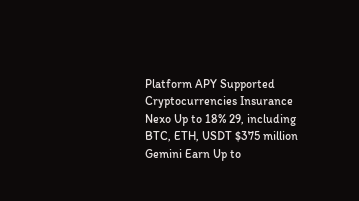Platform APY Supported Cryptocurrencies Insurance
Nexo Up to 18% 29, including BTC, ETH, USDT $375 million
Gemini Earn Up to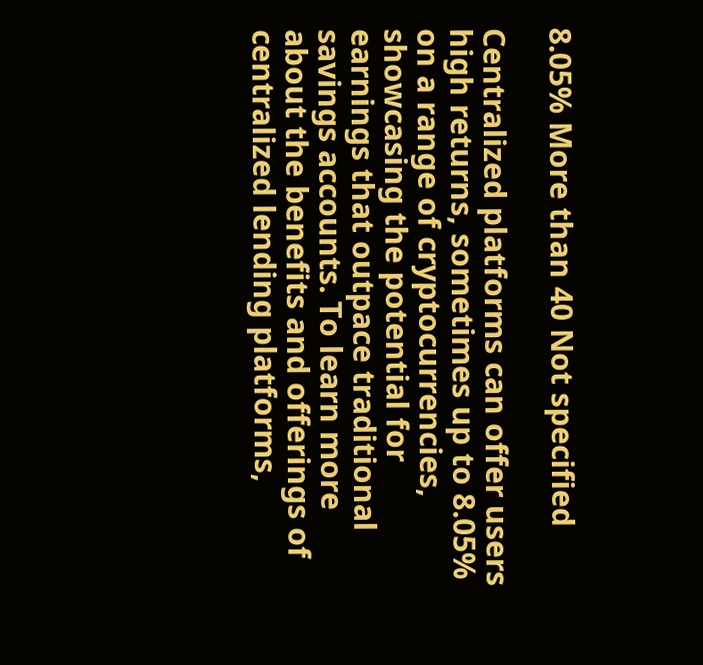8.05% More than 40 Not specified

Centralized platforms can offer users high returns, sometimes up to 8.05% on a range of cryptocurrencies, showcasing the potential for earnings that outpace traditional savings accounts. To learn more about the benefits and offerings of centralized lending platforms,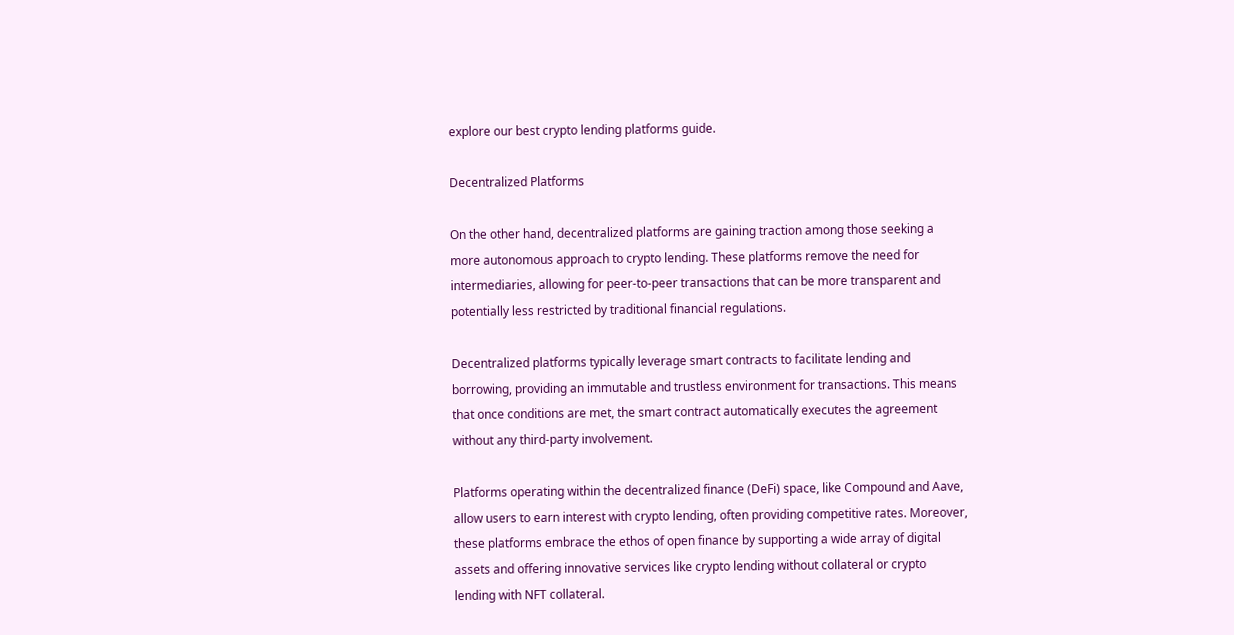explore our best crypto lending platforms guide.

Decentralized Platforms

On the other hand, decentralized platforms are gaining traction among those seeking a more autonomous approach to crypto lending. These platforms remove the need for intermediaries, allowing for peer-to-peer transactions that can be more transparent and potentially less restricted by traditional financial regulations.

Decentralized platforms typically leverage smart contracts to facilitate lending and borrowing, providing an immutable and trustless environment for transactions. This means that once conditions are met, the smart contract automatically executes the agreement without any third-party involvement.

Platforms operating within the decentralized finance (DeFi) space, like Compound and Aave, allow users to earn interest with crypto lending, often providing competitive rates. Moreover, these platforms embrace the ethos of open finance by supporting a wide array of digital assets and offering innovative services like crypto lending without collateral or crypto lending with NFT collateral.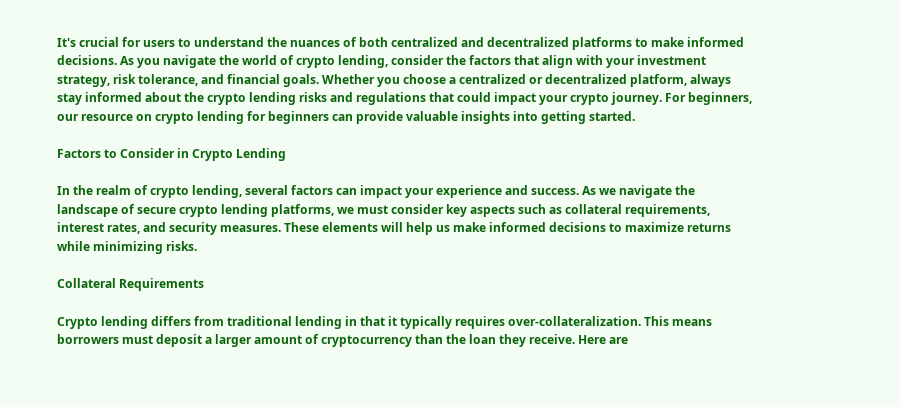It's crucial for users to understand the nuances of both centralized and decentralized platforms to make informed decisions. As you navigate the world of crypto lending, consider the factors that align with your investment strategy, risk tolerance, and financial goals. Whether you choose a centralized or decentralized platform, always stay informed about the crypto lending risks and regulations that could impact your crypto journey. For beginners, our resource on crypto lending for beginners can provide valuable insights into getting started.

Factors to Consider in Crypto Lending

In the realm of crypto lending, several factors can impact your experience and success. As we navigate the landscape of secure crypto lending platforms, we must consider key aspects such as collateral requirements, interest rates, and security measures. These elements will help us make informed decisions to maximize returns while minimizing risks.

Collateral Requirements

Crypto lending differs from traditional lending in that it typically requires over-collateralization. This means borrowers must deposit a larger amount of cryptocurrency than the loan they receive. Here are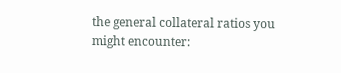the general collateral ratios you might encounter: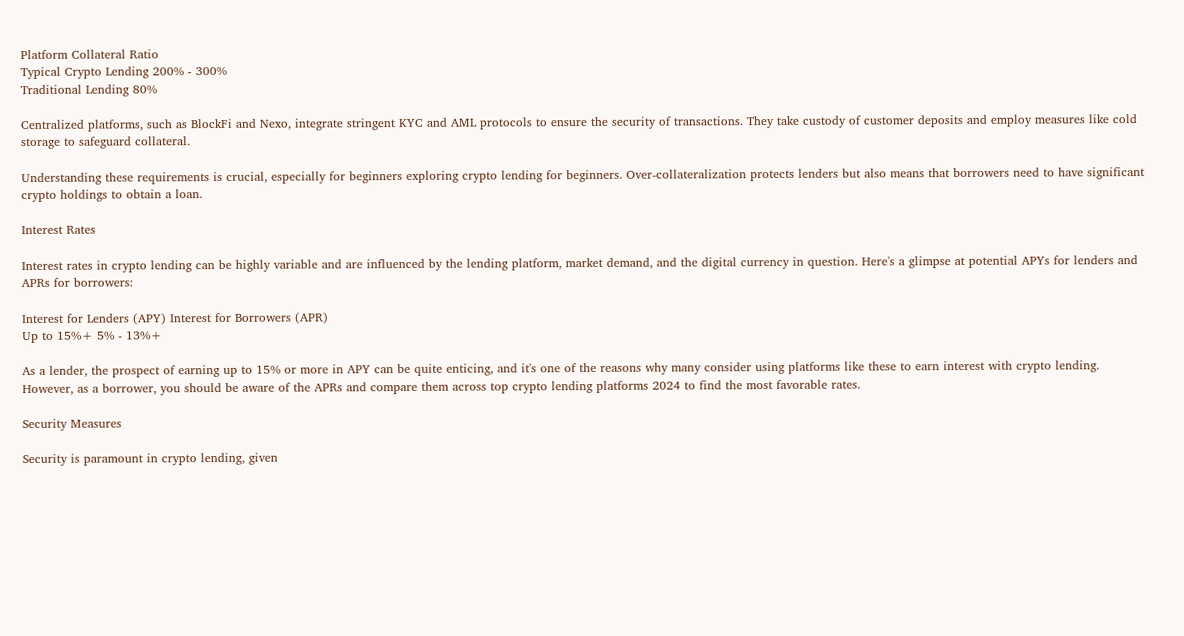Platform Collateral Ratio
Typical Crypto Lending 200% - 300%
Traditional Lending 80%

Centralized platforms, such as BlockFi and Nexo, integrate stringent KYC and AML protocols to ensure the security of transactions. They take custody of customer deposits and employ measures like cold storage to safeguard collateral.

Understanding these requirements is crucial, especially for beginners exploring crypto lending for beginners. Over-collateralization protects lenders but also means that borrowers need to have significant crypto holdings to obtain a loan.

Interest Rates

Interest rates in crypto lending can be highly variable and are influenced by the lending platform, market demand, and the digital currency in question. Here's a glimpse at potential APYs for lenders and APRs for borrowers:

Interest for Lenders (APY) Interest for Borrowers (APR)
Up to 15%+ 5% - 13%+

As a lender, the prospect of earning up to 15% or more in APY can be quite enticing, and it's one of the reasons why many consider using platforms like these to earn interest with crypto lending. However, as a borrower, you should be aware of the APRs and compare them across top crypto lending platforms 2024 to find the most favorable rates.

Security Measures

Security is paramount in crypto lending, given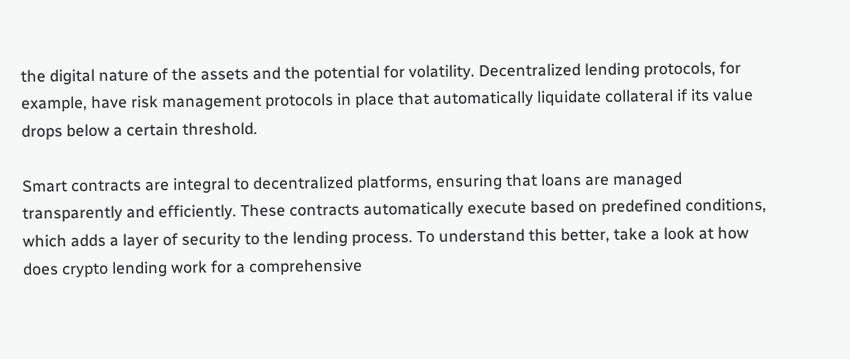the digital nature of the assets and the potential for volatility. Decentralized lending protocols, for example, have risk management protocols in place that automatically liquidate collateral if its value drops below a certain threshold.

Smart contracts are integral to decentralized platforms, ensuring that loans are managed transparently and efficiently. These contracts automatically execute based on predefined conditions, which adds a layer of security to the lending process. To understand this better, take a look at how does crypto lending work for a comprehensive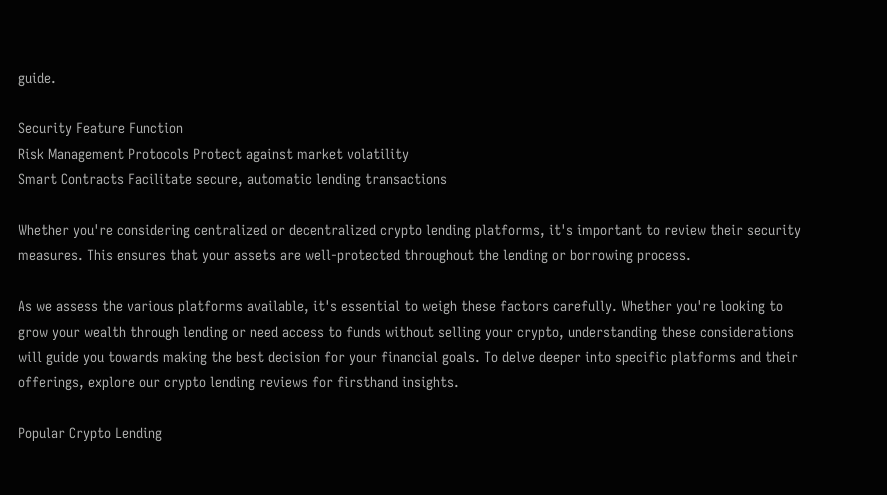guide.

Security Feature Function
Risk Management Protocols Protect against market volatility
Smart Contracts Facilitate secure, automatic lending transactions

Whether you're considering centralized or decentralized crypto lending platforms, it's important to review their security measures. This ensures that your assets are well-protected throughout the lending or borrowing process.

As we assess the various platforms available, it's essential to weigh these factors carefully. Whether you're looking to grow your wealth through lending or need access to funds without selling your crypto, understanding these considerations will guide you towards making the best decision for your financial goals. To delve deeper into specific platforms and their offerings, explore our crypto lending reviews for firsthand insights.

Popular Crypto Lending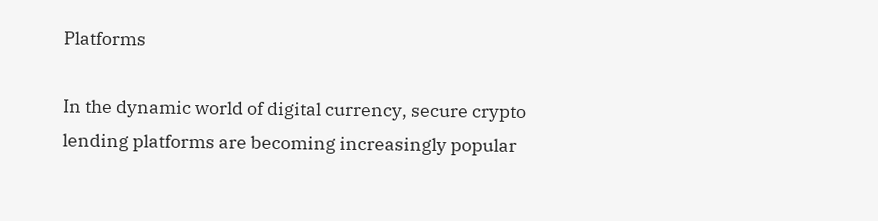Platforms

In the dynamic world of digital currency, secure crypto lending platforms are becoming increasingly popular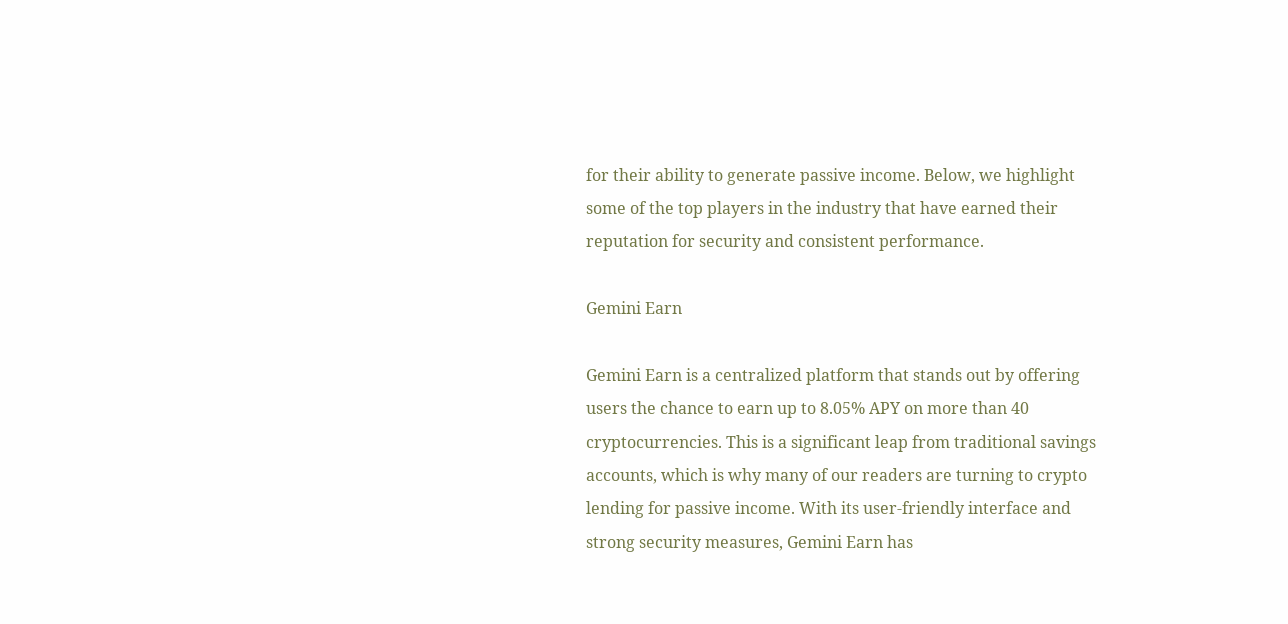for their ability to generate passive income. Below, we highlight some of the top players in the industry that have earned their reputation for security and consistent performance.

Gemini Earn

Gemini Earn is a centralized platform that stands out by offering users the chance to earn up to 8.05% APY on more than 40 cryptocurrencies. This is a significant leap from traditional savings accounts, which is why many of our readers are turning to crypto lending for passive income. With its user-friendly interface and strong security measures, Gemini Earn has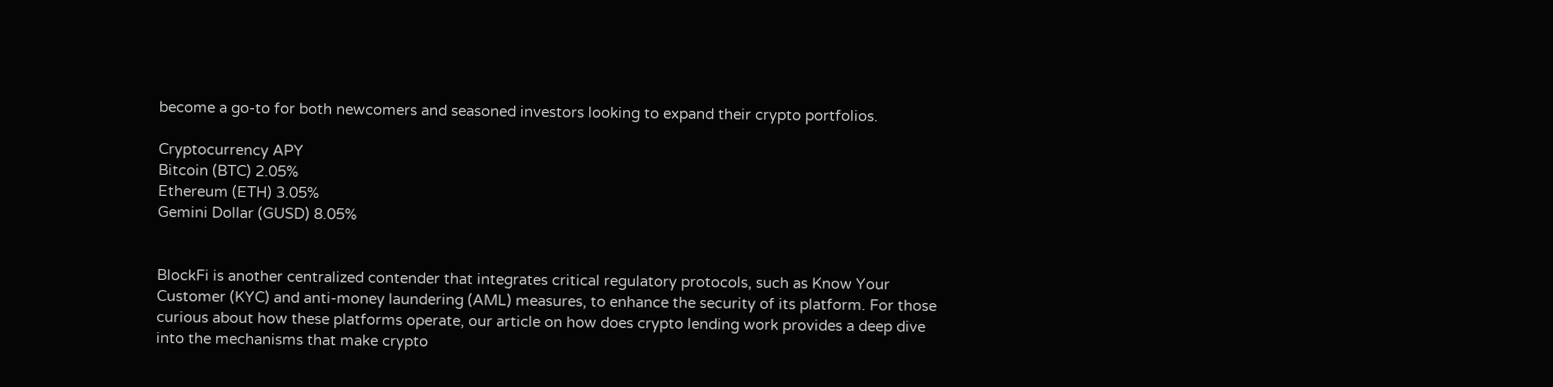become a go-to for both newcomers and seasoned investors looking to expand their crypto portfolios.

Cryptocurrency APY
Bitcoin (BTC) 2.05%
Ethereum (ETH) 3.05%
Gemini Dollar (GUSD) 8.05%


BlockFi is another centralized contender that integrates critical regulatory protocols, such as Know Your Customer (KYC) and anti-money laundering (AML) measures, to enhance the security of its platform. For those curious about how these platforms operate, our article on how does crypto lending work provides a deep dive into the mechanisms that make crypto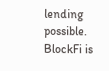lending possible. BlockFi is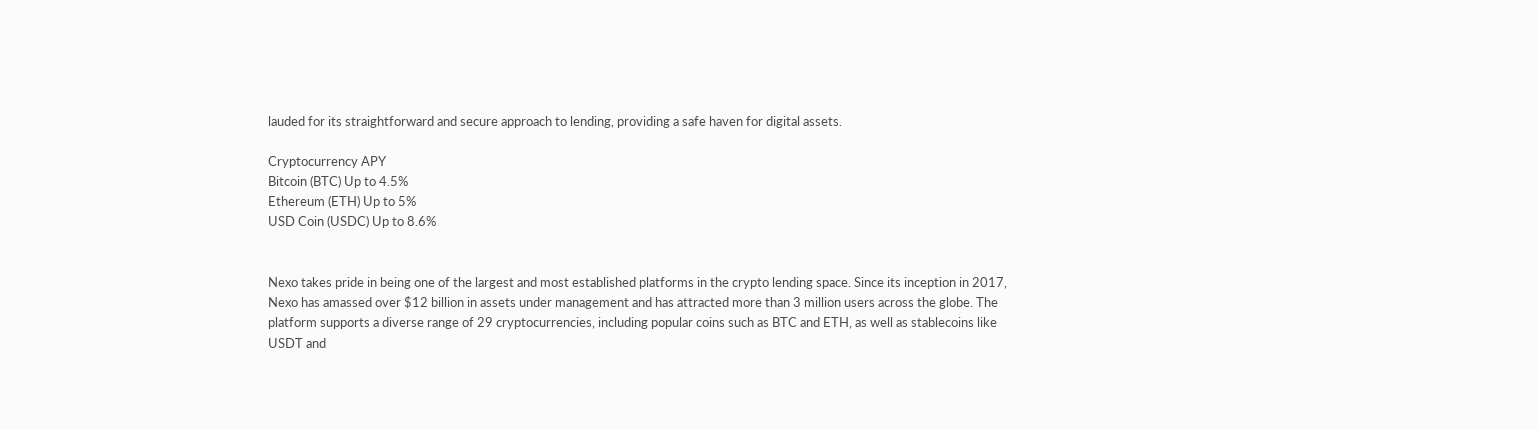lauded for its straightforward and secure approach to lending, providing a safe haven for digital assets.

Cryptocurrency APY
Bitcoin (BTC) Up to 4.5%
Ethereum (ETH) Up to 5%
USD Coin (USDC) Up to 8.6%


Nexo takes pride in being one of the largest and most established platforms in the crypto lending space. Since its inception in 2017, Nexo has amassed over $12 billion in assets under management and has attracted more than 3 million users across the globe. The platform supports a diverse range of 29 cryptocurrencies, including popular coins such as BTC and ETH, as well as stablecoins like USDT and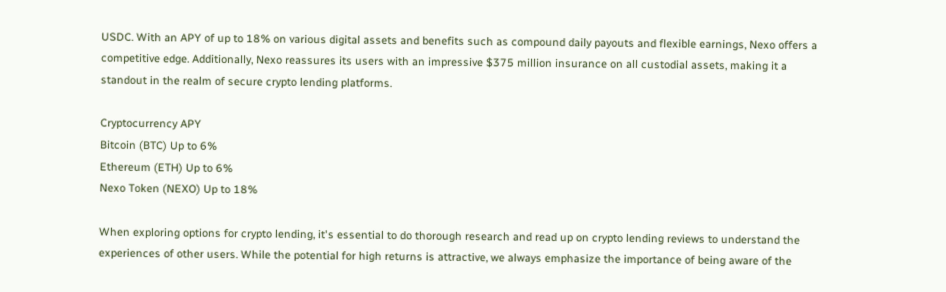USDC. With an APY of up to 18% on various digital assets and benefits such as compound daily payouts and flexible earnings, Nexo offers a competitive edge. Additionally, Nexo reassures its users with an impressive $375 million insurance on all custodial assets, making it a standout in the realm of secure crypto lending platforms.

Cryptocurrency APY
Bitcoin (BTC) Up to 6%
Ethereum (ETH) Up to 6%
Nexo Token (NEXO) Up to 18%

When exploring options for crypto lending, it's essential to do thorough research and read up on crypto lending reviews to understand the experiences of other users. While the potential for high returns is attractive, we always emphasize the importance of being aware of the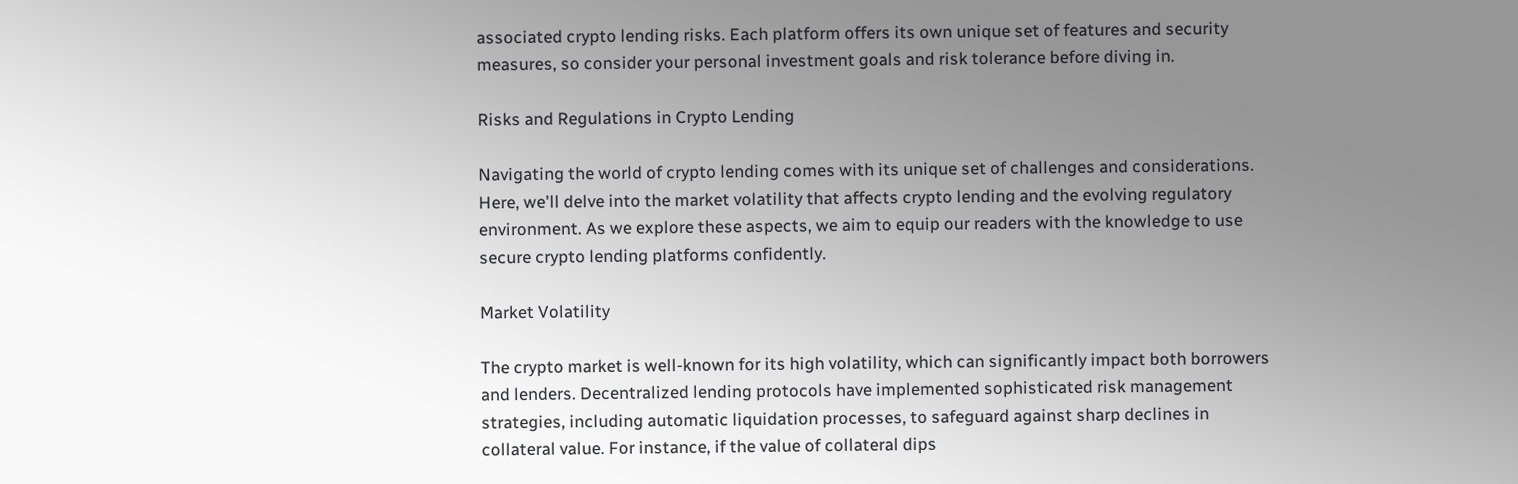associated crypto lending risks. Each platform offers its own unique set of features and security measures, so consider your personal investment goals and risk tolerance before diving in.

Risks and Regulations in Crypto Lending

Navigating the world of crypto lending comes with its unique set of challenges and considerations. Here, we'll delve into the market volatility that affects crypto lending and the evolving regulatory environment. As we explore these aspects, we aim to equip our readers with the knowledge to use secure crypto lending platforms confidently.

Market Volatility

The crypto market is well-known for its high volatility, which can significantly impact both borrowers and lenders. Decentralized lending protocols have implemented sophisticated risk management strategies, including automatic liquidation processes, to safeguard against sharp declines in collateral value. For instance, if the value of collateral dips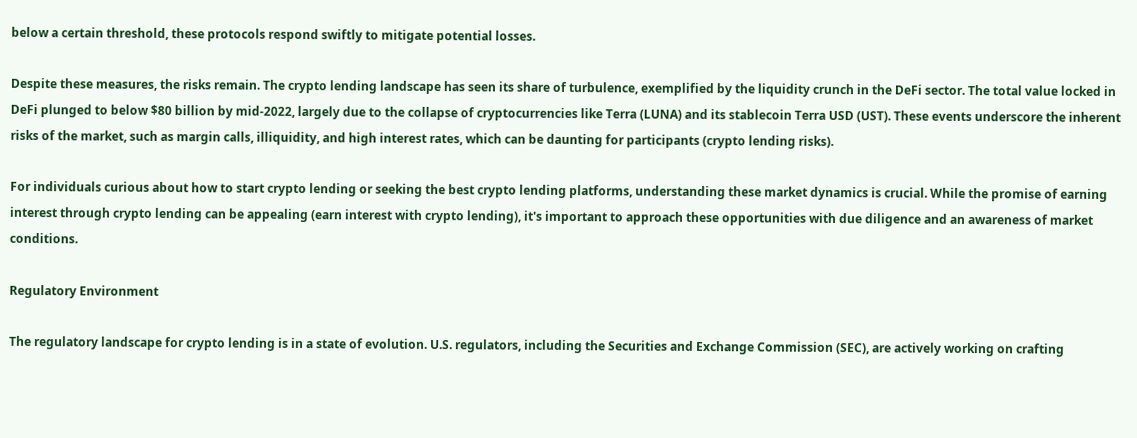below a certain threshold, these protocols respond swiftly to mitigate potential losses.

Despite these measures, the risks remain. The crypto lending landscape has seen its share of turbulence, exemplified by the liquidity crunch in the DeFi sector. The total value locked in DeFi plunged to below $80 billion by mid-2022, largely due to the collapse of cryptocurrencies like Terra (LUNA) and its stablecoin Terra USD (UST). These events underscore the inherent risks of the market, such as margin calls, illiquidity, and high interest rates, which can be daunting for participants (crypto lending risks).

For individuals curious about how to start crypto lending or seeking the best crypto lending platforms, understanding these market dynamics is crucial. While the promise of earning interest through crypto lending can be appealing (earn interest with crypto lending), it's important to approach these opportunities with due diligence and an awareness of market conditions.

Regulatory Environment

The regulatory landscape for crypto lending is in a state of evolution. U.S. regulators, including the Securities and Exchange Commission (SEC), are actively working on crafting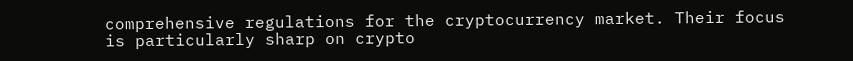comprehensive regulations for the cryptocurrency market. Their focus is particularly sharp on crypto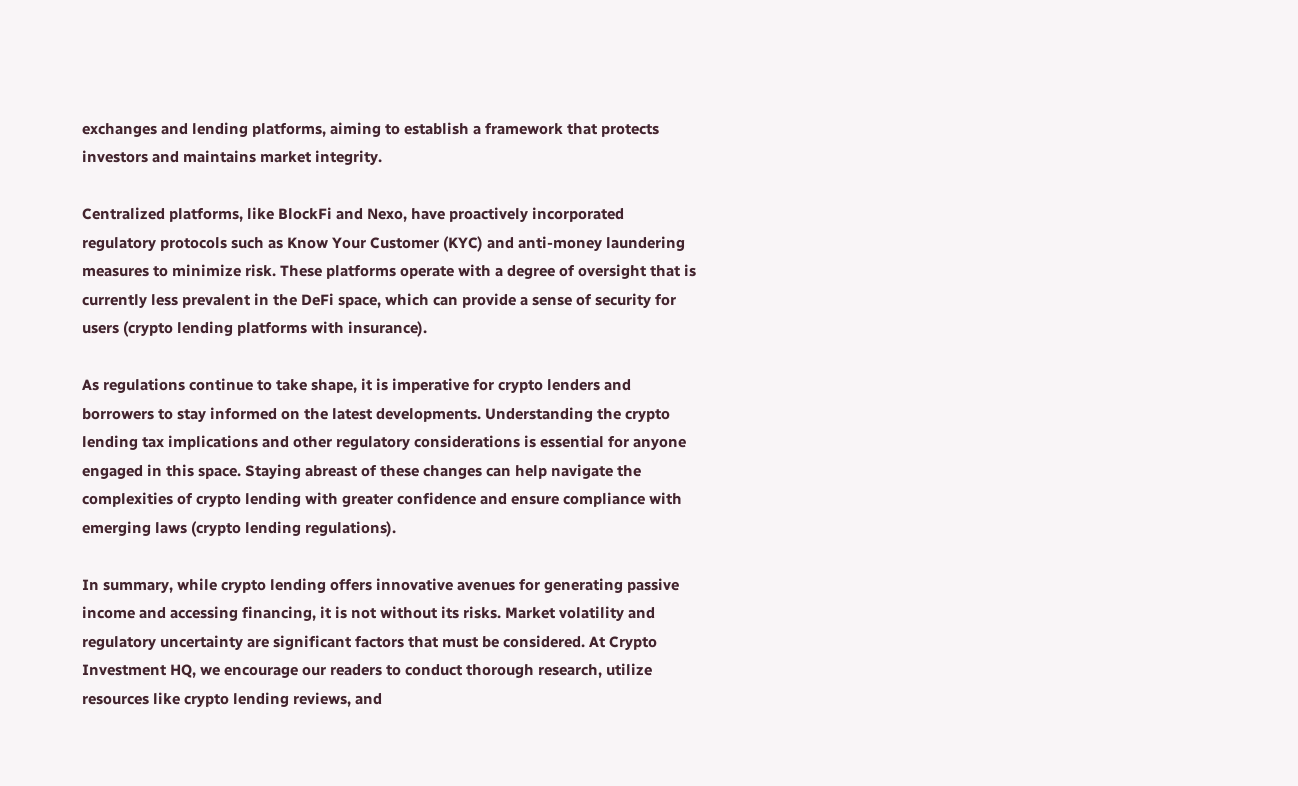exchanges and lending platforms, aiming to establish a framework that protects investors and maintains market integrity.

Centralized platforms, like BlockFi and Nexo, have proactively incorporated regulatory protocols such as Know Your Customer (KYC) and anti-money laundering measures to minimize risk. These platforms operate with a degree of oversight that is currently less prevalent in the DeFi space, which can provide a sense of security for users (crypto lending platforms with insurance).

As regulations continue to take shape, it is imperative for crypto lenders and borrowers to stay informed on the latest developments. Understanding the crypto lending tax implications and other regulatory considerations is essential for anyone engaged in this space. Staying abreast of these changes can help navigate the complexities of crypto lending with greater confidence and ensure compliance with emerging laws (crypto lending regulations).

In summary, while crypto lending offers innovative avenues for generating passive income and accessing financing, it is not without its risks. Market volatility and regulatory uncertainty are significant factors that must be considered. At Crypto Investment HQ, we encourage our readers to conduct thorough research, utilize resources like crypto lending reviews, and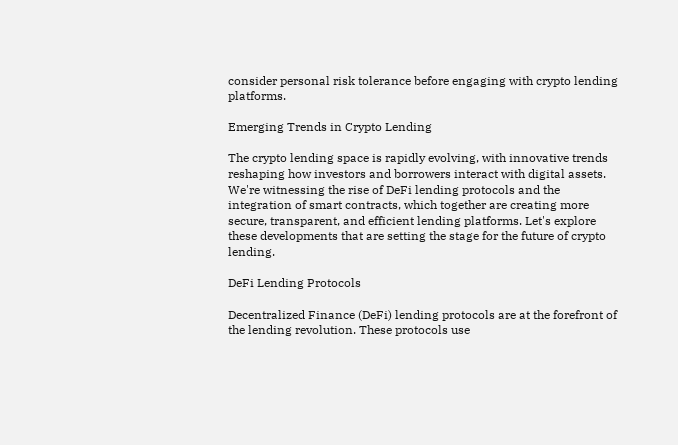consider personal risk tolerance before engaging with crypto lending platforms.

Emerging Trends in Crypto Lending

The crypto lending space is rapidly evolving, with innovative trends reshaping how investors and borrowers interact with digital assets. We're witnessing the rise of DeFi lending protocols and the integration of smart contracts, which together are creating more secure, transparent, and efficient lending platforms. Let's explore these developments that are setting the stage for the future of crypto lending.

DeFi Lending Protocols

Decentralized Finance (DeFi) lending protocols are at the forefront of the lending revolution. These protocols use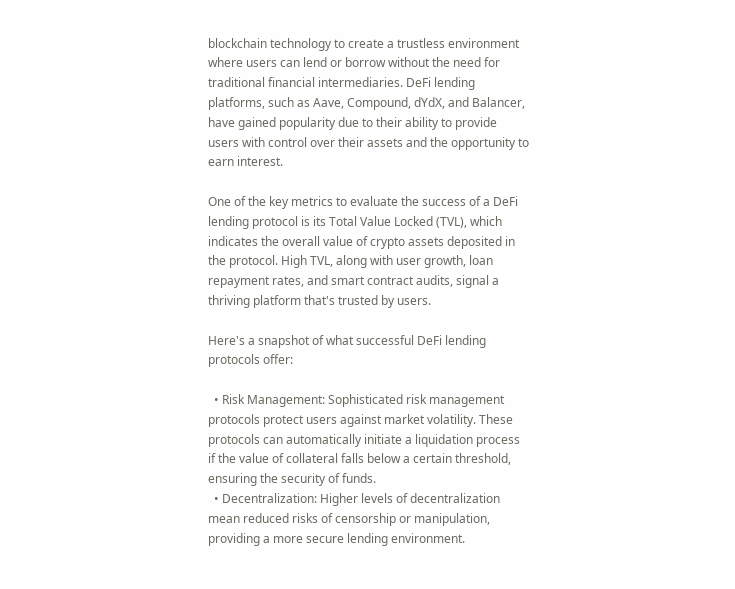blockchain technology to create a trustless environment where users can lend or borrow without the need for traditional financial intermediaries. DeFi lending platforms, such as Aave, Compound, dYdX, and Balancer, have gained popularity due to their ability to provide users with control over their assets and the opportunity to earn interest.

One of the key metrics to evaluate the success of a DeFi lending protocol is its Total Value Locked (TVL), which indicates the overall value of crypto assets deposited in the protocol. High TVL, along with user growth, loan repayment rates, and smart contract audits, signal a thriving platform that's trusted by users.

Here's a snapshot of what successful DeFi lending protocols offer:

  • Risk Management: Sophisticated risk management protocols protect users against market volatility. These protocols can automatically initiate a liquidation process if the value of collateral falls below a certain threshold, ensuring the security of funds.
  • Decentralization: Higher levels of decentralization mean reduced risks of censorship or manipulation, providing a more secure lending environment.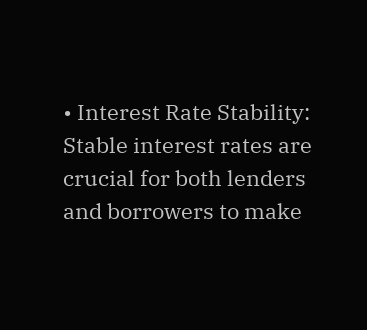• Interest Rate Stability: Stable interest rates are crucial for both lenders and borrowers to make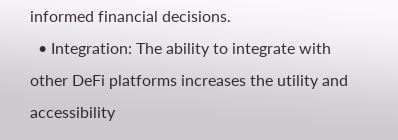informed financial decisions.
  • Integration: The ability to integrate with other DeFi platforms increases the utility and accessibility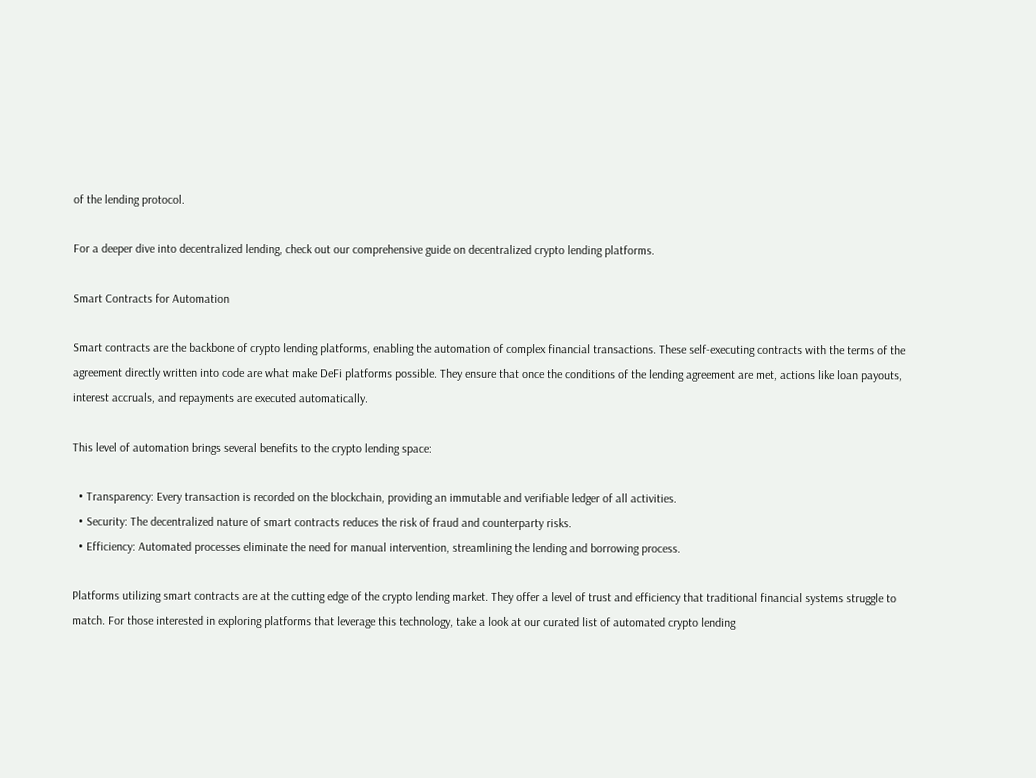of the lending protocol.

For a deeper dive into decentralized lending, check out our comprehensive guide on decentralized crypto lending platforms.

Smart Contracts for Automation

Smart contracts are the backbone of crypto lending platforms, enabling the automation of complex financial transactions. These self-executing contracts with the terms of the agreement directly written into code are what make DeFi platforms possible. They ensure that once the conditions of the lending agreement are met, actions like loan payouts, interest accruals, and repayments are executed automatically.

This level of automation brings several benefits to the crypto lending space:

  • Transparency: Every transaction is recorded on the blockchain, providing an immutable and verifiable ledger of all activities.
  • Security: The decentralized nature of smart contracts reduces the risk of fraud and counterparty risks.
  • Efficiency: Automated processes eliminate the need for manual intervention, streamlining the lending and borrowing process.

Platforms utilizing smart contracts are at the cutting edge of the crypto lending market. They offer a level of trust and efficiency that traditional financial systems struggle to match. For those interested in exploring platforms that leverage this technology, take a look at our curated list of automated crypto lending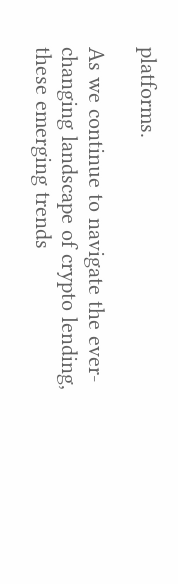platforms.

As we continue to navigate the ever-changing landscape of crypto lending, these emerging trends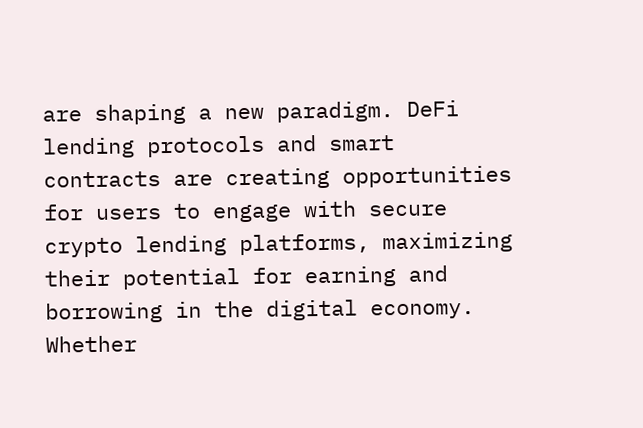are shaping a new paradigm. DeFi lending protocols and smart contracts are creating opportunities for users to engage with secure crypto lending platforms, maximizing their potential for earning and borrowing in the digital economy. Whether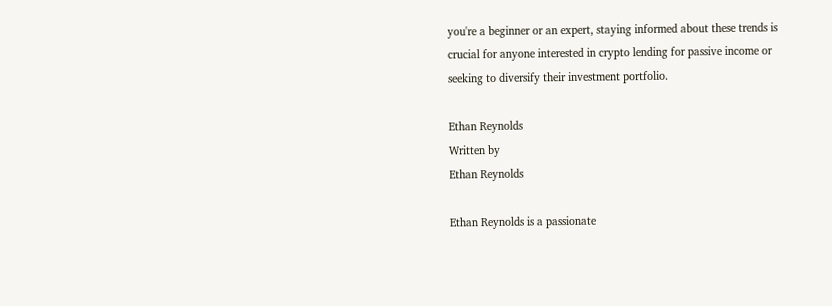you're a beginner or an expert, staying informed about these trends is crucial for anyone interested in crypto lending for passive income or seeking to diversify their investment portfolio.

Ethan Reynolds
Written by
Ethan Reynolds

Ethan Reynolds is a passionate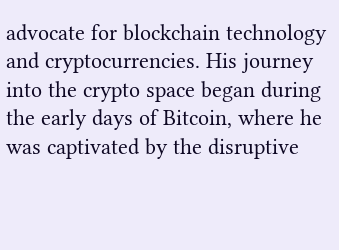advocate for blockchain technology and cryptocurrencies. His journey into the crypto space began during the early days of Bitcoin, where he was captivated by the disruptive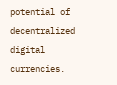potential of decentralized digital currencies.